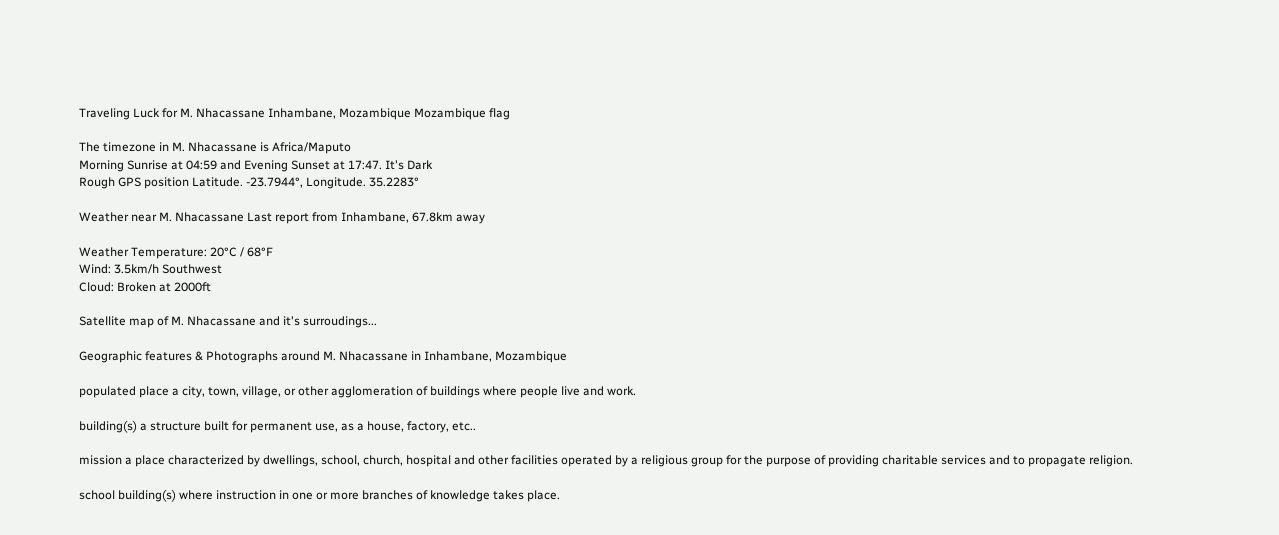Traveling Luck for M. Nhacassane Inhambane, Mozambique Mozambique flag

The timezone in M. Nhacassane is Africa/Maputo
Morning Sunrise at 04:59 and Evening Sunset at 17:47. It's Dark
Rough GPS position Latitude. -23.7944°, Longitude. 35.2283°

Weather near M. Nhacassane Last report from Inhambane, 67.8km away

Weather Temperature: 20°C / 68°F
Wind: 3.5km/h Southwest
Cloud: Broken at 2000ft

Satellite map of M. Nhacassane and it's surroudings...

Geographic features & Photographs around M. Nhacassane in Inhambane, Mozambique

populated place a city, town, village, or other agglomeration of buildings where people live and work.

building(s) a structure built for permanent use, as a house, factory, etc..

mission a place characterized by dwellings, school, church, hospital and other facilities operated by a religious group for the purpose of providing charitable services and to propagate religion.

school building(s) where instruction in one or more branches of knowledge takes place.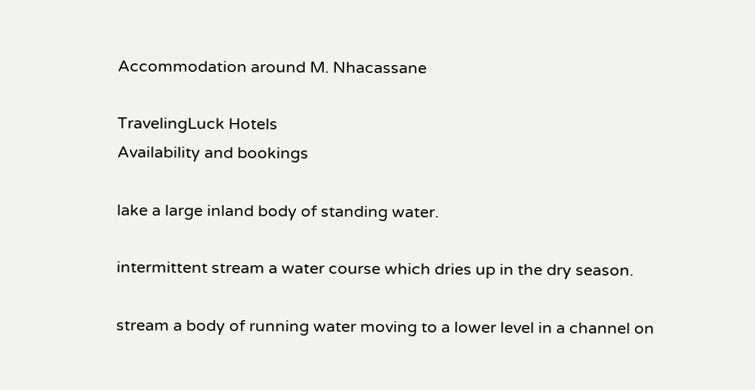Accommodation around M. Nhacassane

TravelingLuck Hotels
Availability and bookings

lake a large inland body of standing water.

intermittent stream a water course which dries up in the dry season.

stream a body of running water moving to a lower level in a channel on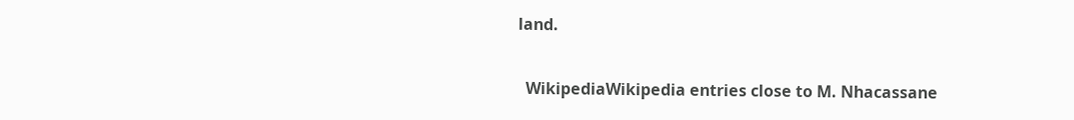land.

  WikipediaWikipedia entries close to M. Nhacassane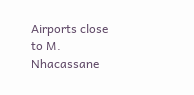Airports close to M. Nhacassane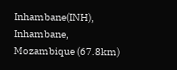Inhambane(INH), Inhambane, Mozambique (67.8km)